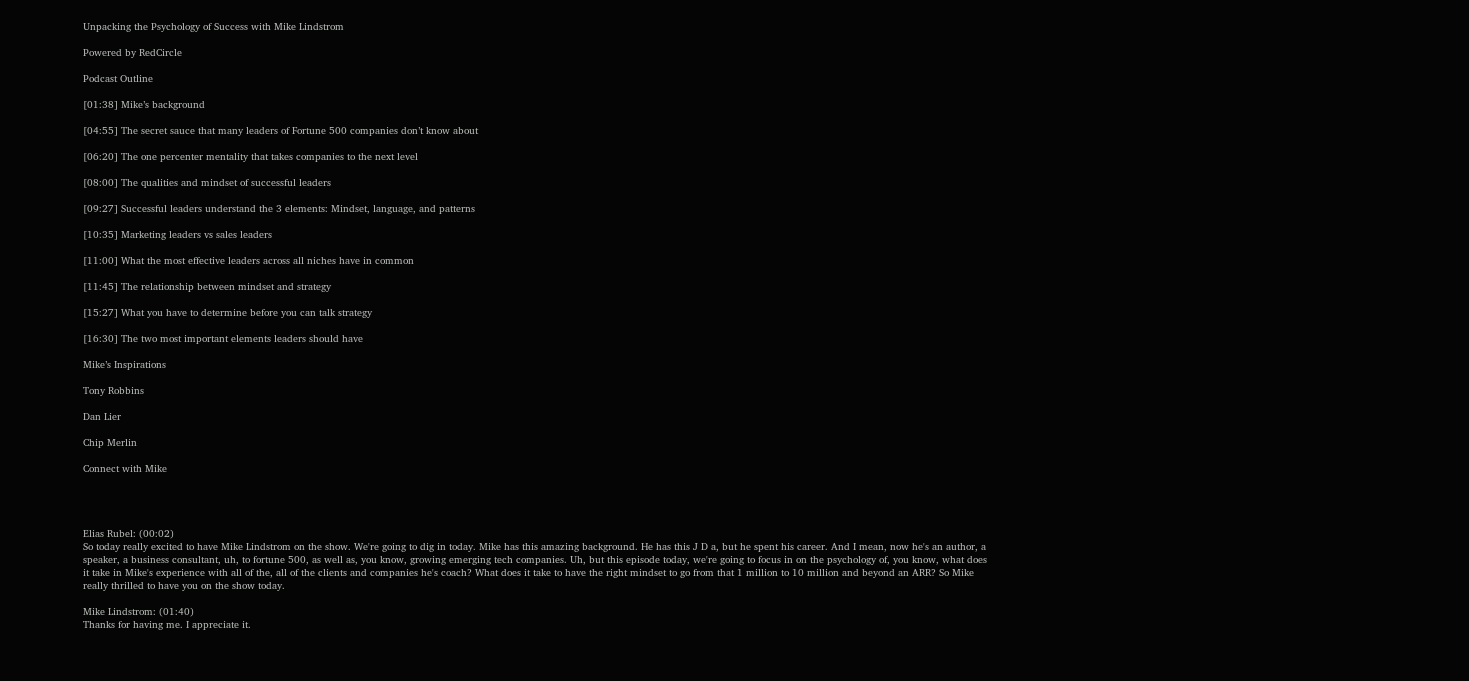Unpacking the Psychology of Success with Mike Lindstrom

Powered by RedCircle

Podcast Outline

[01:38] Mike’s background

[04:55] The secret sauce that many leaders of Fortune 500 companies don’t know about

[06:20] The one percenter mentality that takes companies to the next level

[08:00] The qualities and mindset of successful leaders

[09:27] Successful leaders understand the 3 elements: Mindset, language, and patterns

[10:35] Marketing leaders vs sales leaders

[11:00] What the most effective leaders across all niches have in common

[11:45] The relationship between mindset and strategy

[15:27] What you have to determine before you can talk strategy

[16:30] The two most important elements leaders should have

Mike’s Inspirations

Tony Robbins

Dan Lier

Chip Merlin

Connect with Mike




Elias Rubel: (00:02)
So today really excited to have Mike Lindstrom on the show. We're going to dig in today. Mike has this amazing background. He has this J D a, but he spent his career. And I mean, now he's an author, a speaker, a business consultant, uh, to fortune 500, as well as, you know, growing emerging tech companies. Uh, but this episode today, we're going to focus in on the psychology of, you know, what does it take in Mike's experience with all of the, all of the clients and companies he's coach? What does it take to have the right mindset to go from that 1 million to 10 million and beyond an ARR? So Mike really thrilled to have you on the show today.

Mike Lindstrom: (01:40)
Thanks for having me. I appreciate it.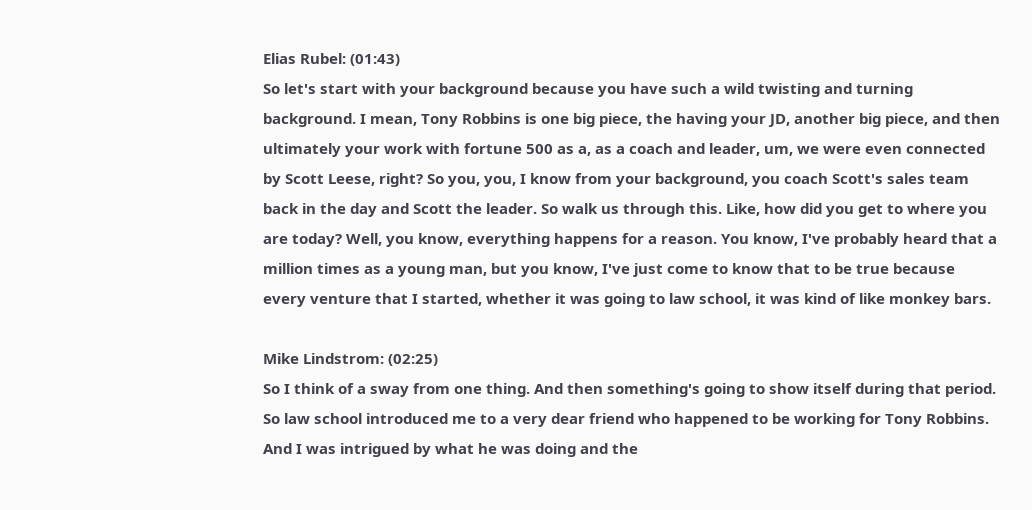Elias Rubel: (01:43)
So let's start with your background because you have such a wild twisting and turning background. I mean, Tony Robbins is one big piece, the having your JD, another big piece, and then ultimately your work with fortune 500 as a, as a coach and leader, um, we were even connected by Scott Leese, right? So you, you, I know from your background, you coach Scott's sales team back in the day and Scott the leader. So walk us through this. Like, how did you get to where you are today? Well, you know, everything happens for a reason. You know, I've probably heard that a million times as a young man, but you know, I've just come to know that to be true because every venture that I started, whether it was going to law school, it was kind of like monkey bars.

Mike Lindstrom: (02:25)
So I think of a sway from one thing. And then something's going to show itself during that period. So law school introduced me to a very dear friend who happened to be working for Tony Robbins. And I was intrigued by what he was doing and the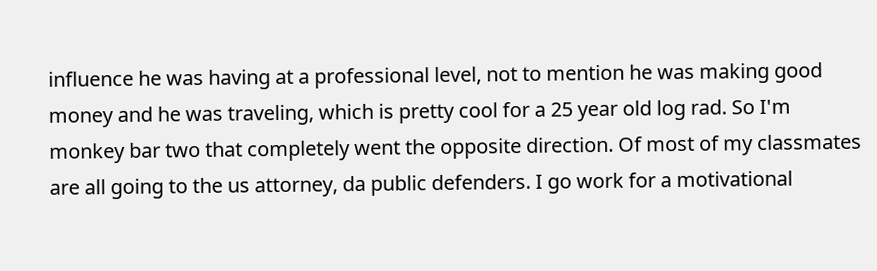influence he was having at a professional level, not to mention he was making good money and he was traveling, which is pretty cool for a 25 year old log rad. So I'm monkey bar two that completely went the opposite direction. Of most of my classmates are all going to the us attorney, da public defenders. I go work for a motivational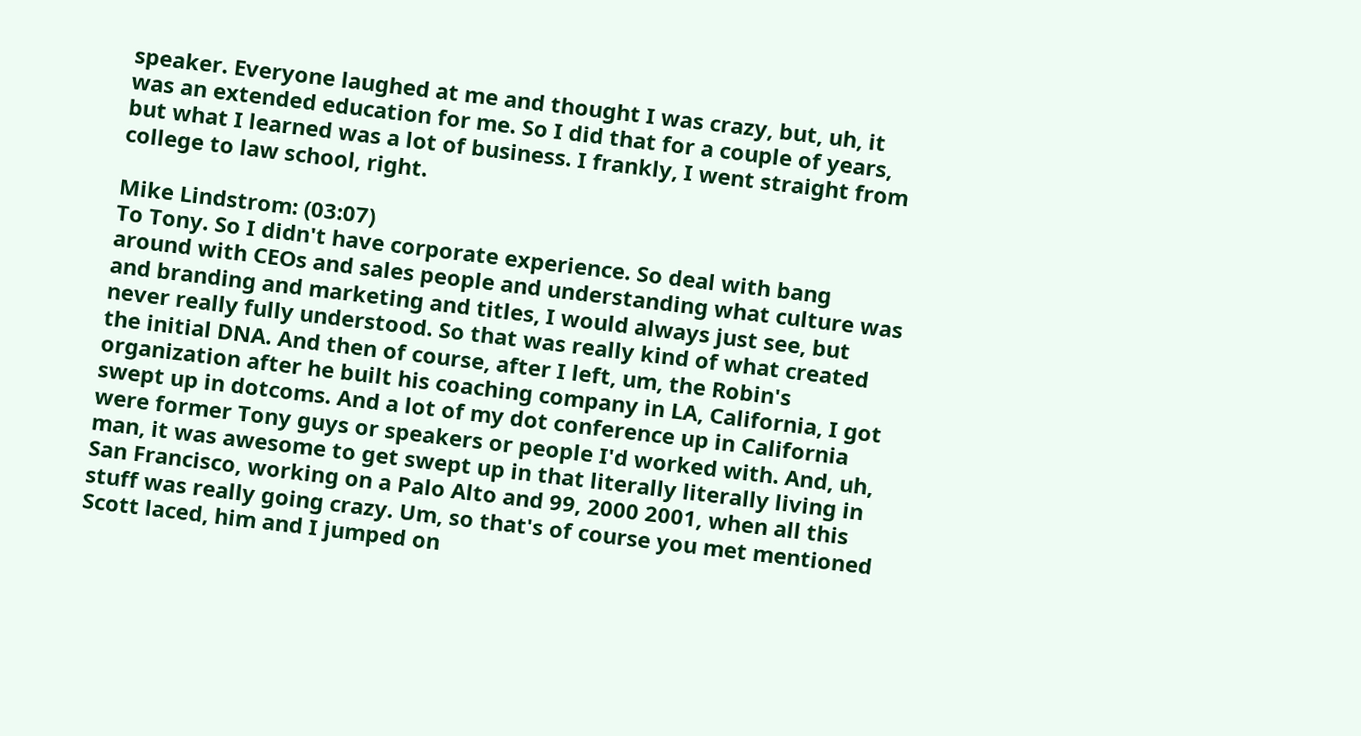speaker. Everyone laughed at me and thought I was crazy, but, uh, it was an extended education for me. So I did that for a couple of years, but what I learned was a lot of business. I frankly, I went straight from college to law school, right.

Mike Lindstrom: (03:07)
To Tony. So I didn't have corporate experience. So deal with bang around with CEOs and sales people and understanding what culture was and branding and marketing and titles, I would always just see, but never really fully understood. So that was really kind of what created the initial DNA. And then of course, after I left, um, the Robin's organization after he built his coaching company in LA, California, I got swept up in dotcoms. And a lot of my dot conference up in California were former Tony guys or speakers or people I'd worked with. And, uh, man, it was awesome to get swept up in that literally literally living in San Francisco, working on a Palo Alto and 99, 2000 2001, when all this stuff was really going crazy. Um, so that's of course you met mentioned Scott laced, him and I jumped on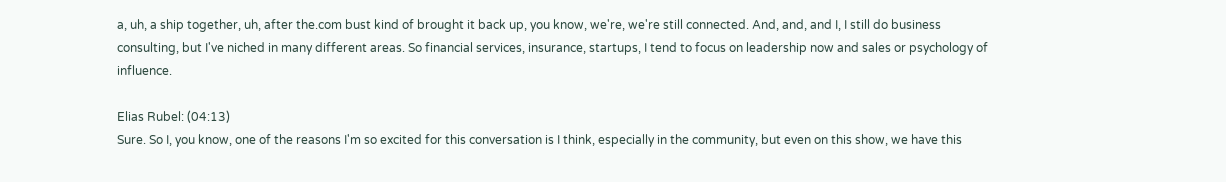a, uh, a ship together, uh, after the.com bust kind of brought it back up, you know, we're, we're still connected. And, and, and I, I still do business consulting, but I've niched in many different areas. So financial services, insurance, startups, I tend to focus on leadership now and sales or psychology of influence.

Elias Rubel: (04:13)
Sure. So I, you know, one of the reasons I'm so excited for this conversation is I think, especially in the community, but even on this show, we have this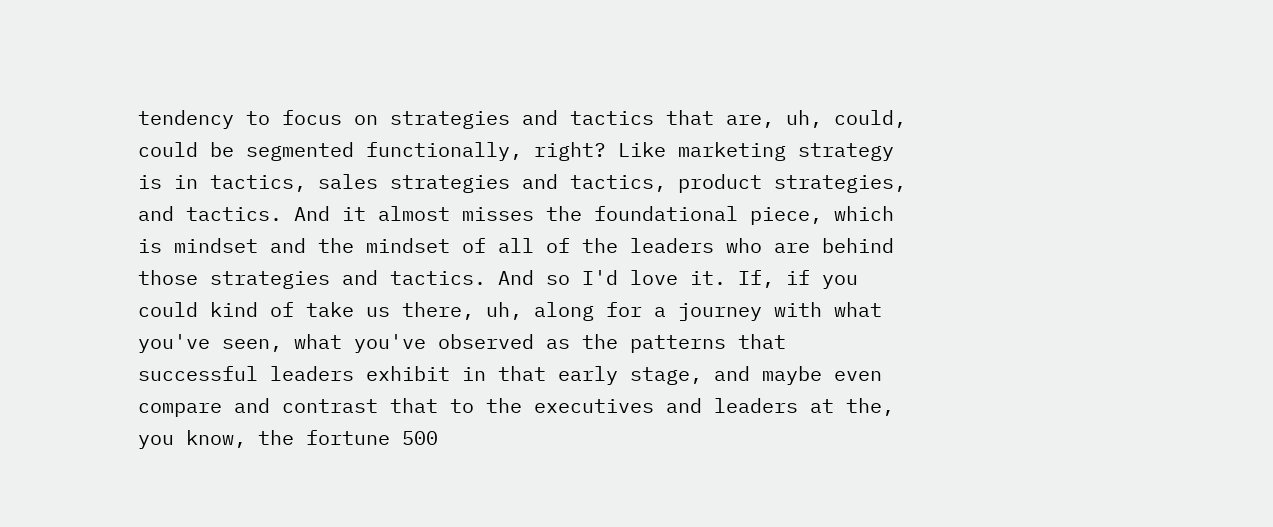tendency to focus on strategies and tactics that are, uh, could, could be segmented functionally, right? Like marketing strategy is in tactics, sales strategies and tactics, product strategies, and tactics. And it almost misses the foundational piece, which is mindset and the mindset of all of the leaders who are behind those strategies and tactics. And so I'd love it. If, if you could kind of take us there, uh, along for a journey with what you've seen, what you've observed as the patterns that successful leaders exhibit in that early stage, and maybe even compare and contrast that to the executives and leaders at the, you know, the fortune 500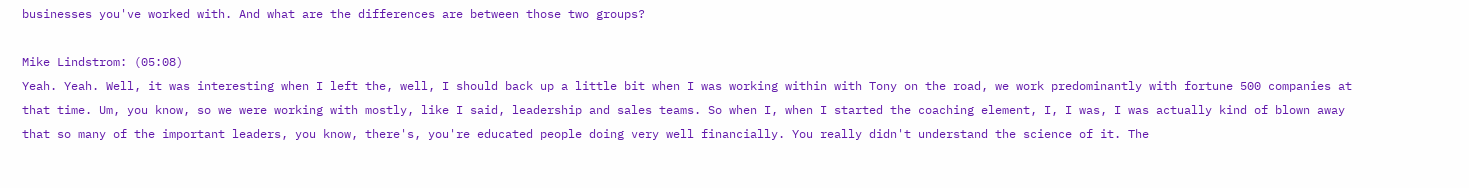businesses you've worked with. And what are the differences are between those two groups?

Mike Lindstrom: (05:08)
Yeah. Yeah. Well, it was interesting when I left the, well, I should back up a little bit when I was working within with Tony on the road, we work predominantly with fortune 500 companies at that time. Um, you know, so we were working with mostly, like I said, leadership and sales teams. So when I, when I started the coaching element, I, I was, I was actually kind of blown away that so many of the important leaders, you know, there's, you're educated people doing very well financially. You really didn't understand the science of it. The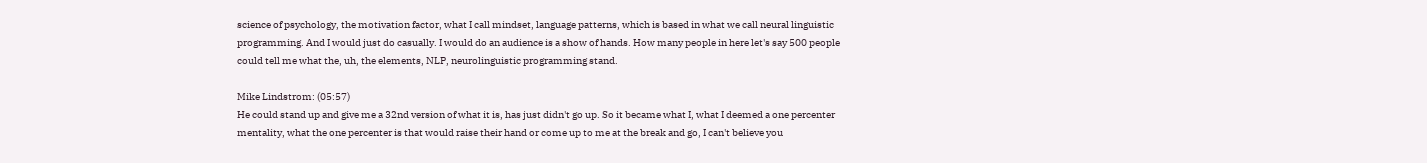science of psychology, the motivation factor, what I call mindset, language patterns, which is based in what we call neural linguistic programming. And I would just do casually. I would do an audience is a show of hands. How many people in here let's say 500 people could tell me what the, uh, the elements, NLP, neurolinguistic programming stand.

Mike Lindstrom: (05:57)
He could stand up and give me a 32nd version of what it is, has just didn't go up. So it became what I, what I deemed a one percenter mentality, what the one percenter is that would raise their hand or come up to me at the break and go, I can't believe you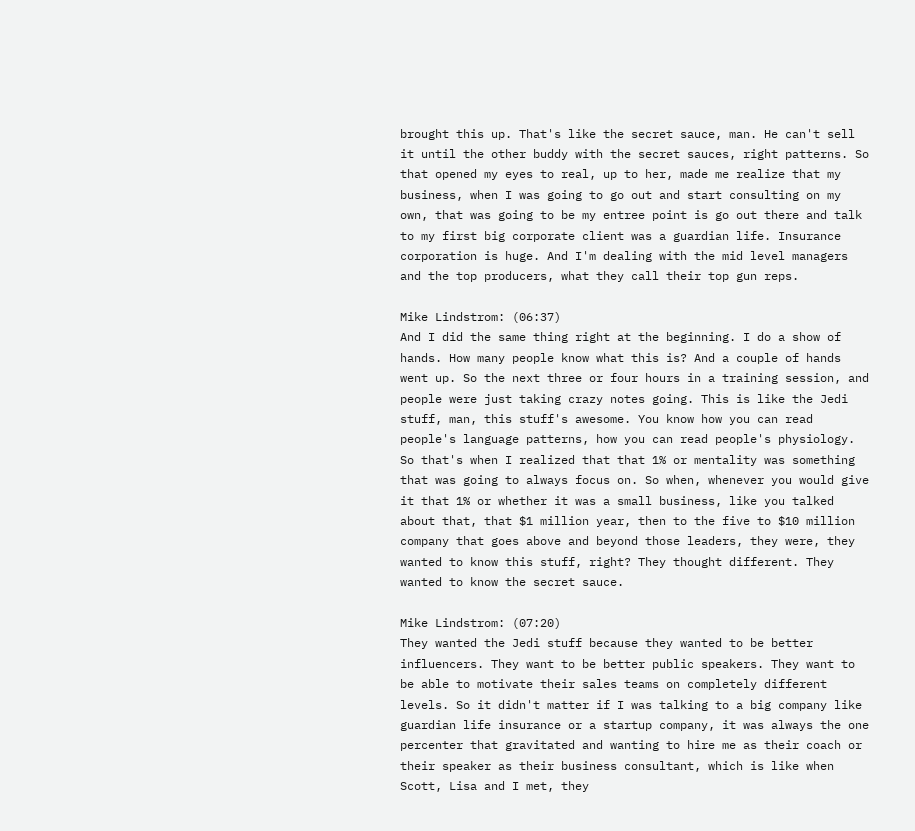brought this up. That's like the secret sauce, man. He can't sell it until the other buddy with the secret sauces, right patterns. So that opened my eyes to real, up to her, made me realize that my business, when I was going to go out and start consulting on my own, that was going to be my entree point is go out there and talk to my first big corporate client was a guardian life. Insurance corporation is huge. And I'm dealing with the mid level managers and the top producers, what they call their top gun reps.

Mike Lindstrom: (06:37)
And I did the same thing right at the beginning. I do a show of hands. How many people know what this is? And a couple of hands went up. So the next three or four hours in a training session, and people were just taking crazy notes going. This is like the Jedi stuff, man, this stuff's awesome. You know how you can read people's language patterns, how you can read people's physiology. So that's when I realized that that 1% or mentality was something that was going to always focus on. So when, whenever you would give it that 1% or whether it was a small business, like you talked about that, that $1 million year, then to the five to $10 million company that goes above and beyond those leaders, they were, they wanted to know this stuff, right? They thought different. They wanted to know the secret sauce.

Mike Lindstrom: (07:20)
They wanted the Jedi stuff because they wanted to be better influencers. They want to be better public speakers. They want to be able to motivate their sales teams on completely different levels. So it didn't matter if I was talking to a big company like guardian life insurance or a startup company, it was always the one percenter that gravitated and wanting to hire me as their coach or their speaker as their business consultant, which is like when Scott, Lisa and I met, they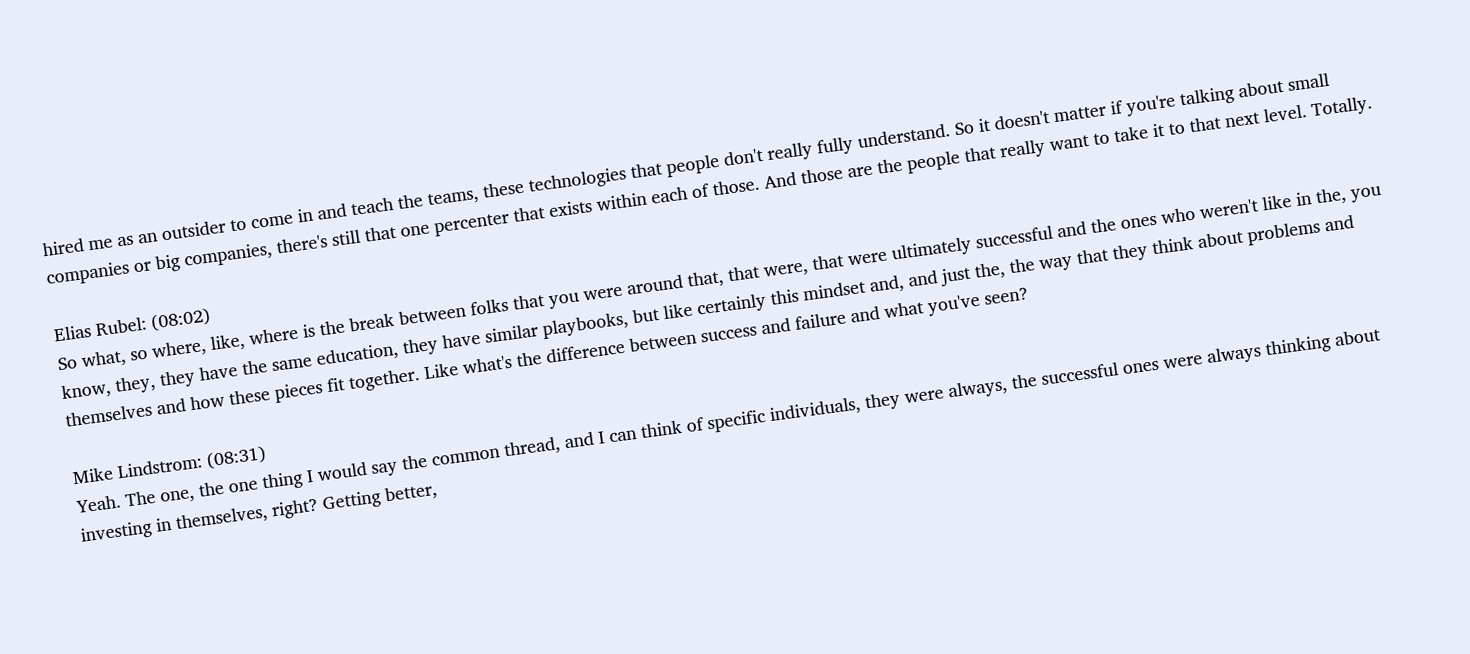hired me as an outsider to come in and teach the teams, these technologies that people don't really fully understand. So it doesn't matter if you're talking about small companies or big companies, there's still that one percenter that exists within each of those. And those are the people that really want to take it to that next level. Totally.

Elias Rubel: (08:02)
So what, so where, like, where is the break between folks that you were around that, that were, that were ultimately successful and the ones who weren't like in the, you know, they, they have the same education, they have similar playbooks, but like certainly this mindset and, and just the, the way that they think about problems and themselves and how these pieces fit together. Like what's the difference between success and failure and what you've seen?

Mike Lindstrom: (08:31)
Yeah. The one, the one thing I would say the common thread, and I can think of specific individuals, they were always, the successful ones were always thinking about investing in themselves, right? Getting better,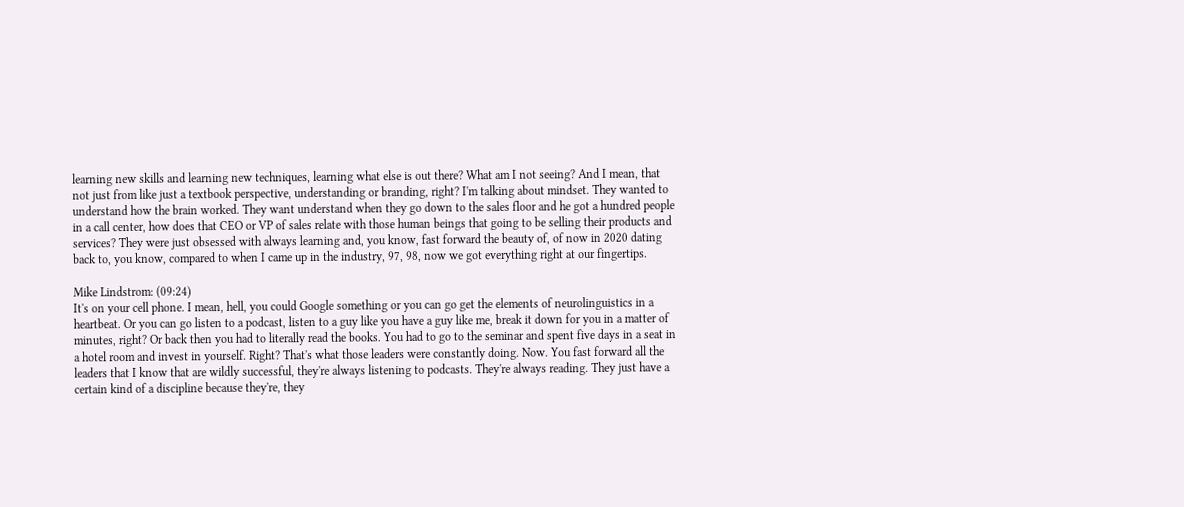learning new skills and learning new techniques, learning what else is out there? What am I not seeing? And I mean, that not just from like just a textbook perspective, understanding or branding, right? I'm talking about mindset. They wanted to understand how the brain worked. They want understand when they go down to the sales floor and he got a hundred people in a call center, how does that CEO or VP of sales relate with those human beings that going to be selling their products and services? They were just obsessed with always learning and, you know, fast forward the beauty of, of now in 2020 dating back to, you know, compared to when I came up in the industry, 97, 98, now we got everything right at our fingertips.

Mike Lindstrom: (09:24)
It's on your cell phone. I mean, hell, you could Google something or you can go get the elements of neurolinguistics in a heartbeat. Or you can go listen to a podcast, listen to a guy like you have a guy like me, break it down for you in a matter of minutes, right? Or back then you had to literally read the books. You had to go to the seminar and spent five days in a seat in a hotel room and invest in yourself. Right? That's what those leaders were constantly doing. Now. You fast forward all the leaders that I know that are wildly successful, they're always listening to podcasts. They're always reading. They just have a certain kind of a discipline because they're, they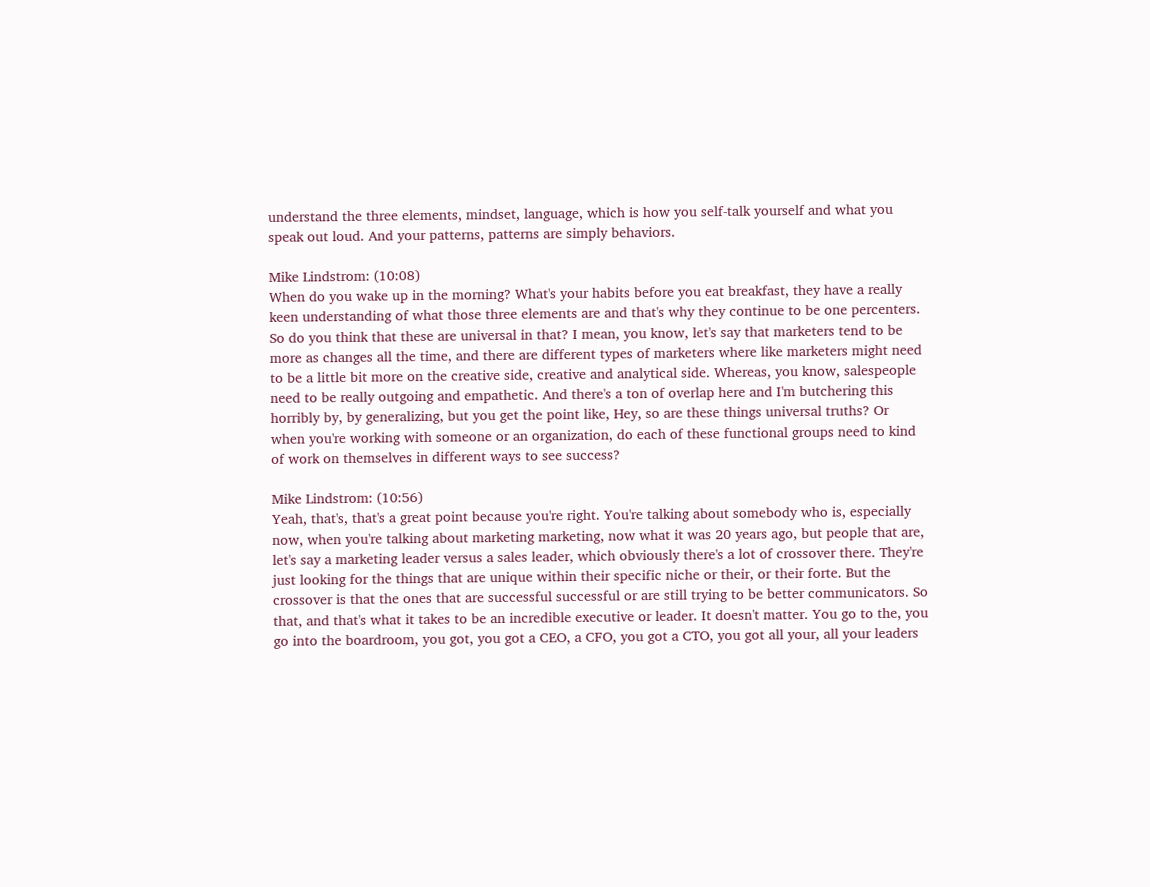understand the three elements, mindset, language, which is how you self-talk yourself and what you speak out loud. And your patterns, patterns are simply behaviors.

Mike Lindstrom: (10:08)
When do you wake up in the morning? What's your habits before you eat breakfast, they have a really keen understanding of what those three elements are and that's why they continue to be one percenters. So do you think that these are universal in that? I mean, you know, let's say that marketers tend to be more as changes all the time, and there are different types of marketers where like marketers might need to be a little bit more on the creative side, creative and analytical side. Whereas, you know, salespeople need to be really outgoing and empathetic. And there's a ton of overlap here and I'm butchering this horribly by, by generalizing, but you get the point like, Hey, so are these things universal truths? Or when you're working with someone or an organization, do each of these functional groups need to kind of work on themselves in different ways to see success?

Mike Lindstrom: (10:56)
Yeah, that's, that's a great point because you're right. You're talking about somebody who is, especially now, when you're talking about marketing marketing, now what it was 20 years ago, but people that are, let's say a marketing leader versus a sales leader, which obviously there's a lot of crossover there. They're just looking for the things that are unique within their specific niche or their, or their forte. But the crossover is that the ones that are successful successful or are still trying to be better communicators. So that, and that's what it takes to be an incredible executive or leader. It doesn't matter. You go to the, you go into the boardroom, you got, you got a CEO, a CFO, you got a CTO, you got all your, all your leaders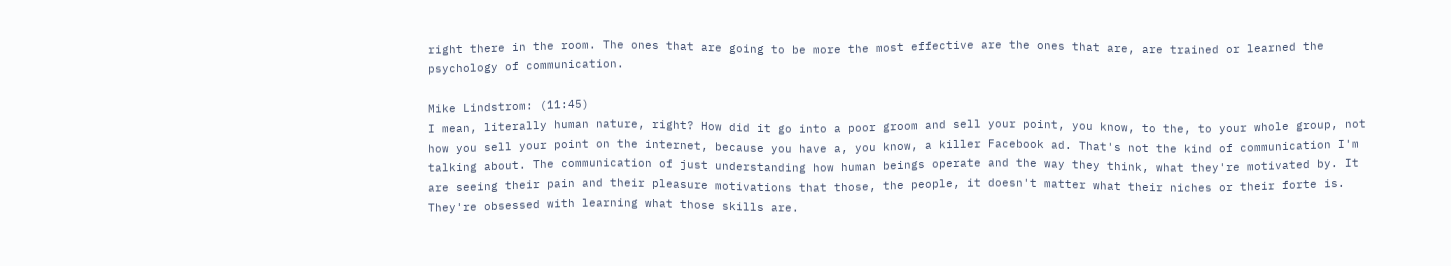right there in the room. The ones that are going to be more the most effective are the ones that are, are trained or learned the psychology of communication.

Mike Lindstrom: (11:45)
I mean, literally human nature, right? How did it go into a poor groom and sell your point, you know, to the, to your whole group, not how you sell your point on the internet, because you have a, you know, a killer Facebook ad. That's not the kind of communication I'm talking about. The communication of just understanding how human beings operate and the way they think, what they're motivated by. It are seeing their pain and their pleasure motivations that those, the people, it doesn't matter what their niches or their forte is. They're obsessed with learning what those skills are.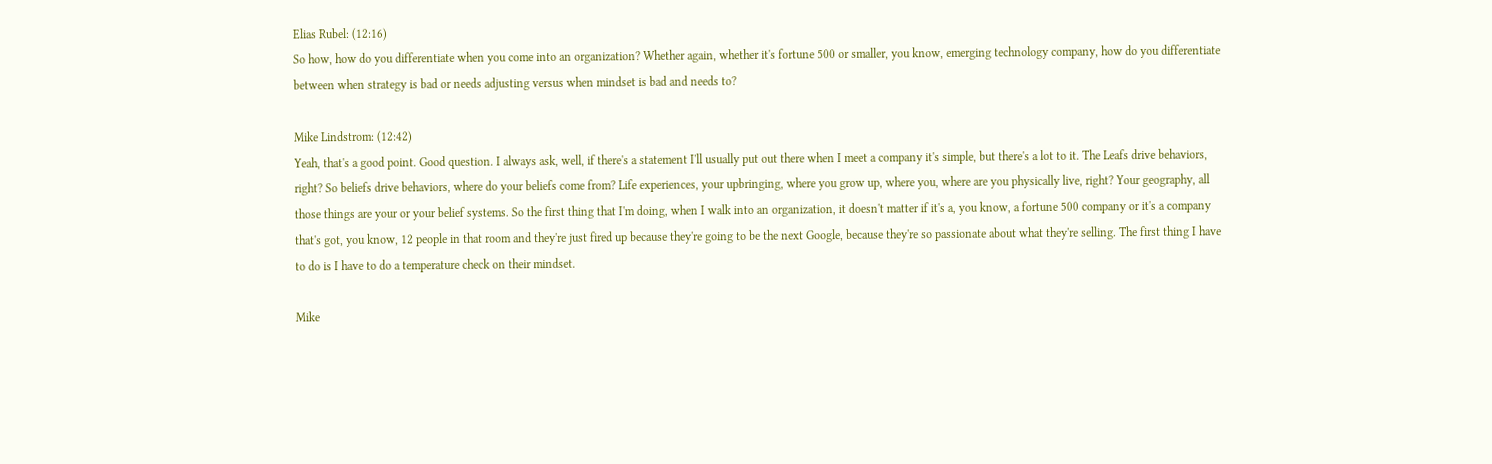Elias Rubel: (12:16)
So how, how do you differentiate when you come into an organization? Whether again, whether it's fortune 500 or smaller, you know, emerging technology company, how do you differentiate between when strategy is bad or needs adjusting versus when mindset is bad and needs to?

Mike Lindstrom: (12:42)
Yeah, that's a good point. Good question. I always ask, well, if there's a statement I'll usually put out there when I meet a company it's simple, but there's a lot to it. The Leafs drive behaviors, right? So beliefs drive behaviors, where do your beliefs come from? Life experiences, your upbringing, where you grow up, where you, where are you physically live, right? Your geography, all those things are your or your belief systems. So the first thing that I'm doing, when I walk into an organization, it doesn't matter if it's a, you know, a fortune 500 company or it's a company that's got, you know, 12 people in that room and they're just fired up because they're going to be the next Google, because they're so passionate about what they're selling. The first thing I have to do is I have to do a temperature check on their mindset.

Mike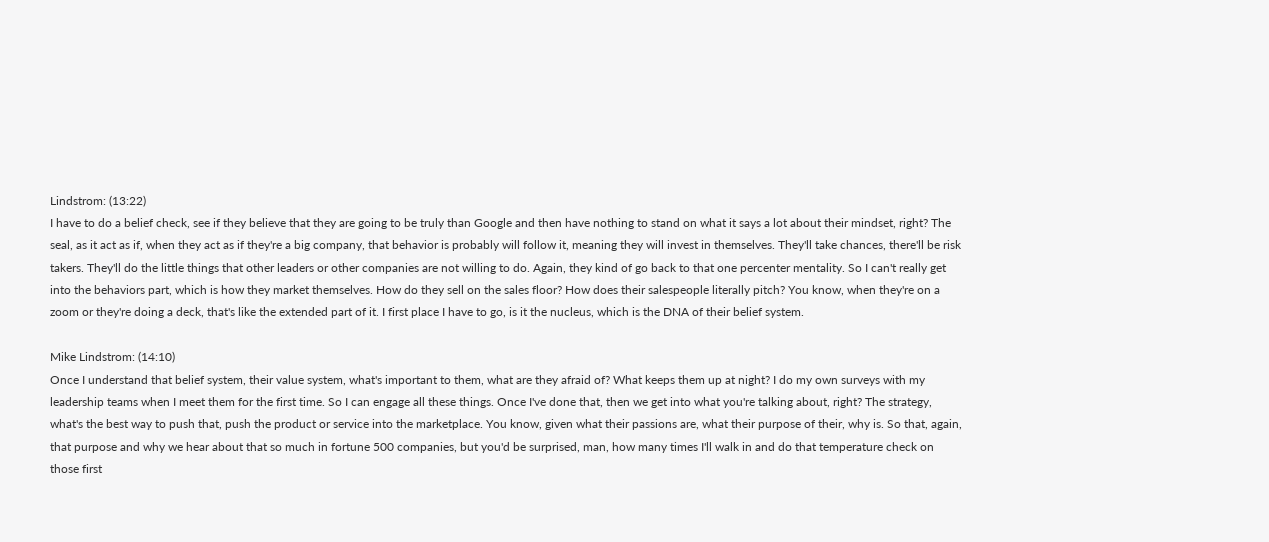Lindstrom: (13:22)
I have to do a belief check, see if they believe that they are going to be truly than Google and then have nothing to stand on what it says a lot about their mindset, right? The seal, as it act as if, when they act as if they're a big company, that behavior is probably will follow it, meaning they will invest in themselves. They'll take chances, there'll be risk takers. They'll do the little things that other leaders or other companies are not willing to do. Again, they kind of go back to that one percenter mentality. So I can't really get into the behaviors part, which is how they market themselves. How do they sell on the sales floor? How does their salespeople literally pitch? You know, when they're on a zoom or they're doing a deck, that's like the extended part of it. I first place I have to go, is it the nucleus, which is the DNA of their belief system.

Mike Lindstrom: (14:10)
Once I understand that belief system, their value system, what's important to them, what are they afraid of? What keeps them up at night? I do my own surveys with my leadership teams when I meet them for the first time. So I can engage all these things. Once I've done that, then we get into what you're talking about, right? The strategy, what's the best way to push that, push the product or service into the marketplace. You know, given what their passions are, what their purpose of their, why is. So that, again, that purpose and why we hear about that so much in fortune 500 companies, but you'd be surprised, man, how many times I'll walk in and do that temperature check on those first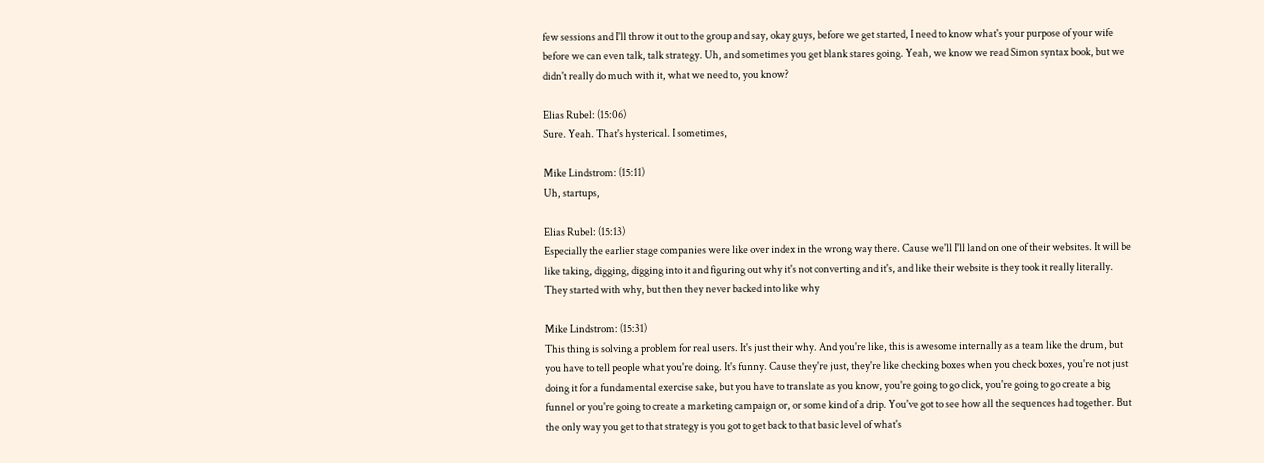few sessions and I'll throw it out to the group and say, okay guys, before we get started, I need to know what's your purpose of your wife before we can even talk, talk strategy. Uh, and sometimes you get blank stares going. Yeah, we know we read Simon syntax book, but we didn't really do much with it, what we need to, you know?

Elias Rubel: (15:06)
Sure. Yeah. That's hysterical. I sometimes,

Mike Lindstrom: (15:11)
Uh, startups,

Elias Rubel: (15:13)
Especially the earlier stage companies were like over index in the wrong way there. Cause we'll I'll land on one of their websites. It will be like taking, digging, digging into it and figuring out why it's not converting and it's, and like their website is they took it really literally. They started with why, but then they never backed into like why

Mike Lindstrom: (15:31)
This thing is solving a problem for real users. It's just their why. And you're like, this is awesome internally as a team like the drum, but you have to tell people what you're doing. It's funny. Cause they're just, they're like checking boxes when you check boxes, you're not just doing it for a fundamental exercise sake, but you have to translate as you know, you're going to go click, you're going to go create a big funnel or you're going to create a marketing campaign or, or some kind of a drip. You've got to see how all the sequences had together. But the only way you get to that strategy is you got to get back to that basic level of what's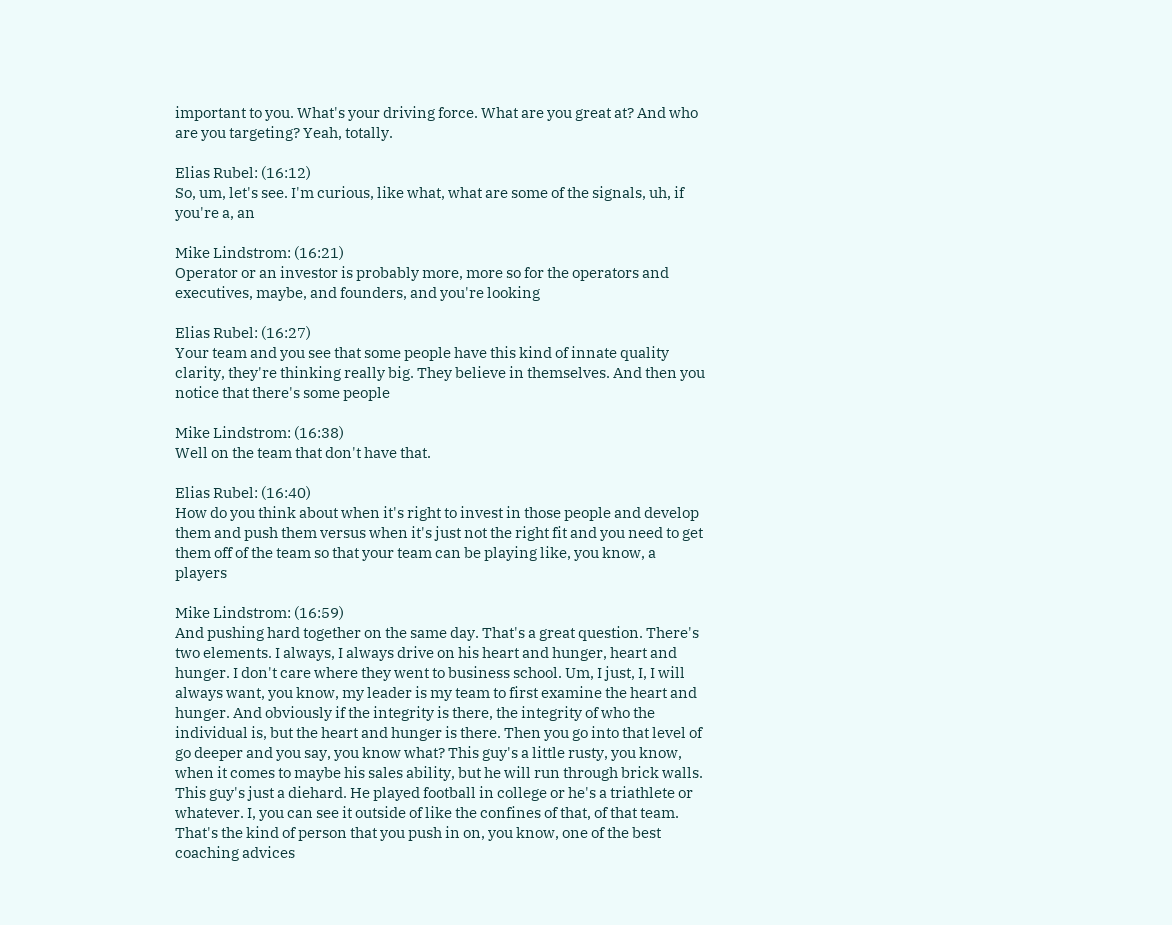important to you. What's your driving force. What are you great at? And who are you targeting? Yeah, totally.

Elias Rubel: (16:12)
So, um, let's see. I'm curious, like what, what are some of the signals, uh, if you're a, an

Mike Lindstrom: (16:21)
Operator or an investor is probably more, more so for the operators and executives, maybe, and founders, and you're looking

Elias Rubel: (16:27)
Your team and you see that some people have this kind of innate quality clarity, they're thinking really big. They believe in themselves. And then you notice that there's some people

Mike Lindstrom: (16:38)
Well on the team that don't have that.

Elias Rubel: (16:40)
How do you think about when it's right to invest in those people and develop them and push them versus when it's just not the right fit and you need to get them off of the team so that your team can be playing like, you know, a players

Mike Lindstrom: (16:59)
And pushing hard together on the same day. That's a great question. There's two elements. I always, I always drive on his heart and hunger, heart and hunger. I don't care where they went to business school. Um, I just, I, I will always want, you know, my leader is my team to first examine the heart and hunger. And obviously if the integrity is there, the integrity of who the individual is, but the heart and hunger is there. Then you go into that level of go deeper and you say, you know what? This guy's a little rusty, you know, when it comes to maybe his sales ability, but he will run through brick walls. This guy's just a diehard. He played football in college or he's a triathlete or whatever. I, you can see it outside of like the confines of that, of that team. That's the kind of person that you push in on, you know, one of the best coaching advices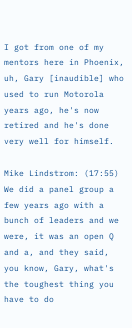I got from one of my mentors here in Phoenix, uh, Gary [inaudible] who used to run Motorola years ago, he's now retired and he's done very well for himself.

Mike Lindstrom: (17:55)
We did a panel group a few years ago with a bunch of leaders and we were, it was an open Q and a, and they said, you know, Gary, what's the toughest thing you have to do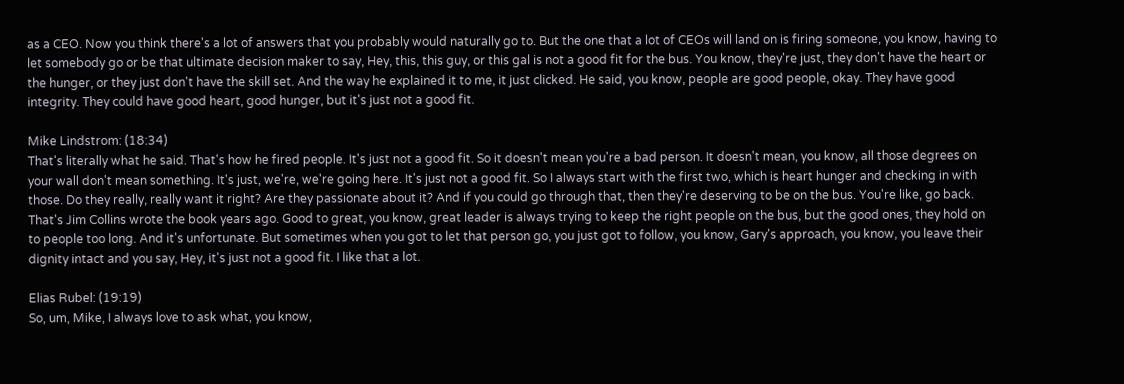as a CEO. Now you think there's a lot of answers that you probably would naturally go to. But the one that a lot of CEOs will land on is firing someone, you know, having to let somebody go or be that ultimate decision maker to say, Hey, this, this guy, or this gal is not a good fit for the bus. You know, they're just, they don't have the heart or the hunger, or they just don't have the skill set. And the way he explained it to me, it just clicked. He said, you know, people are good people, okay. They have good integrity. They could have good heart, good hunger, but it's just not a good fit.

Mike Lindstrom: (18:34)
That's literally what he said. That's how he fired people. It's just not a good fit. So it doesn't mean you're a bad person. It doesn't mean, you know, all those degrees on your wall don't mean something. It's just, we're, we're going here. It's just not a good fit. So I always start with the first two, which is heart hunger and checking in with those. Do they really, really want it right? Are they passionate about it? And if you could go through that, then they're deserving to be on the bus. You're like, go back. That's Jim Collins wrote the book years ago. Good to great, you know, great leader is always trying to keep the right people on the bus, but the good ones, they hold on to people too long. And it's unfortunate. But sometimes when you got to let that person go, you just got to follow, you know, Gary's approach, you know, you leave their dignity intact and you say, Hey, it's just not a good fit. I like that a lot.

Elias Rubel: (19:19)
So, um, Mike, I always love to ask what, you know,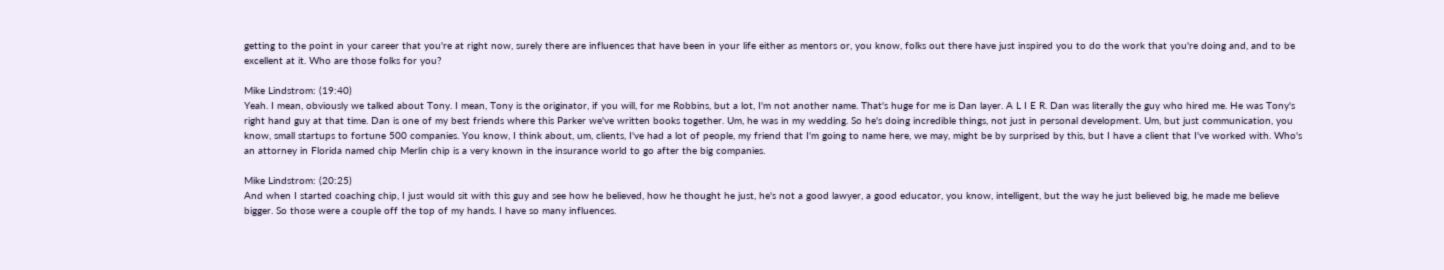getting to the point in your career that you're at right now, surely there are influences that have been in your life either as mentors or, you know, folks out there have just inspired you to do the work that you're doing and, and to be excellent at it. Who are those folks for you?

Mike Lindstrom: (19:40)
Yeah. I mean, obviously we talked about Tony. I mean, Tony is the originator, if you will, for me Robbins, but a lot, I'm not another name. That's huge for me is Dan layer. A L I E R. Dan was literally the guy who hired me. He was Tony's right hand guy at that time. Dan is one of my best friends where this Parker we've written books together. Um, he was in my wedding. So he's doing incredible things, not just in personal development. Um, but just communication, you know, small startups to fortune 500 companies. You know, I think about, um, clients, I've had a lot of people, my friend that I'm going to name here, we may, might be by surprised by this, but I have a client that I've worked with. Who's an attorney in Florida named chip Merlin chip is a very known in the insurance world to go after the big companies.

Mike Lindstrom: (20:25)
And when I started coaching chip, I just would sit with this guy and see how he believed, how he thought he just, he's not a good lawyer, a good educator, you know, intelligent, but the way he just believed big, he made me believe bigger. So those were a couple off the top of my hands. I have so many influences.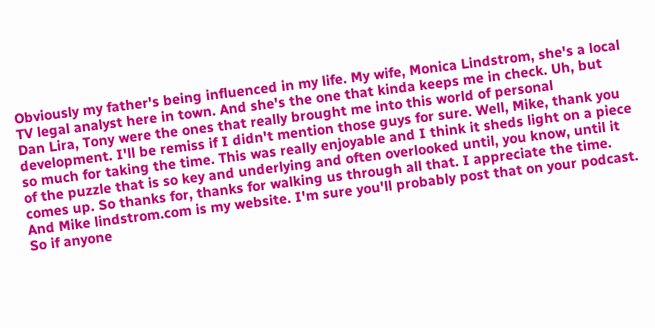Obviously my father's being influenced in my life. My wife, Monica Lindstrom, she's a local TV legal analyst here in town. And she's the one that kinda keeps me in check. Uh, but Dan Lira, Tony were the ones that really brought me into this world of personal development. I'll be remiss if I didn't mention those guys for sure. Well, Mike, thank you so much for taking the time. This was really enjoyable and I think it sheds light on a piece of the puzzle that is so key and underlying and often overlooked until, you know, until it comes up. So thanks for, thanks for walking us through all that. I appreciate the time. And Mike lindstrom.com is my website. I'm sure you'll probably post that on your podcast. So if anyone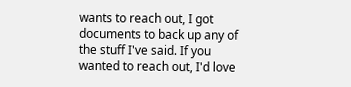wants to reach out, I got documents to back up any of the stuff I've said. If you wanted to reach out, I'd love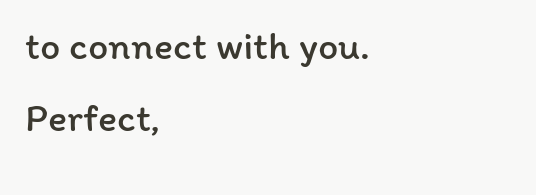to connect with you. Perfect,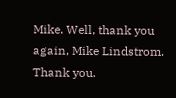Mike. Well, thank you again, Mike Lindstrom. Thank you.